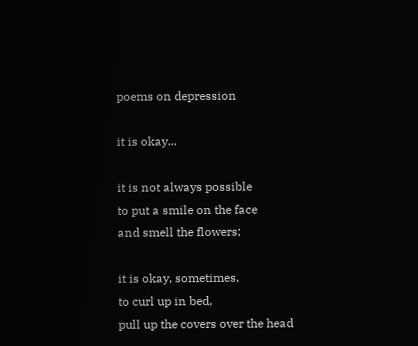poems on depression

it is okay...

it is not always possible
to put a smile on the face
and smell the flowers;

it is okay, sometimes,
to curl up in bed,
pull up the covers over the head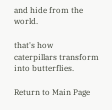and hide from the world.

that's how
caterpillars transform into butterflies.

Return to Main Page